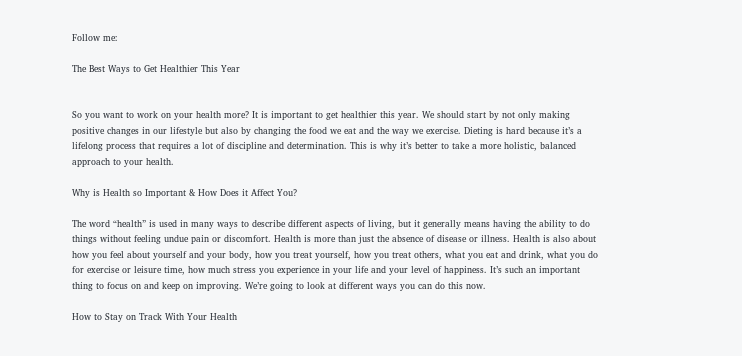Follow me:

The Best Ways to Get Healthier This Year


So you want to work on your health more? It is important to get healthier this year. We should start by not only making positive changes in our lifestyle but also by changing the food we eat and the way we exercise. Dieting is hard because it’s a lifelong process that requires a lot of discipline and determination. This is why it’s better to take a more holistic, balanced approach to your health.

Why is Health so Important & How Does it Affect You?

The word “health” is used in many ways to describe different aspects of living, but it generally means having the ability to do things without feeling undue pain or discomfort. Health is more than just the absence of disease or illness. Health is also about how you feel about yourself and your body, how you treat yourself, how you treat others, what you eat and drink, what you do for exercise or leisure time, how much stress you experience in your life and your level of happiness. It’s such an important thing to focus on and keep on improving. We’re going to look at different ways you can do this now.

How to Stay on Track With Your Health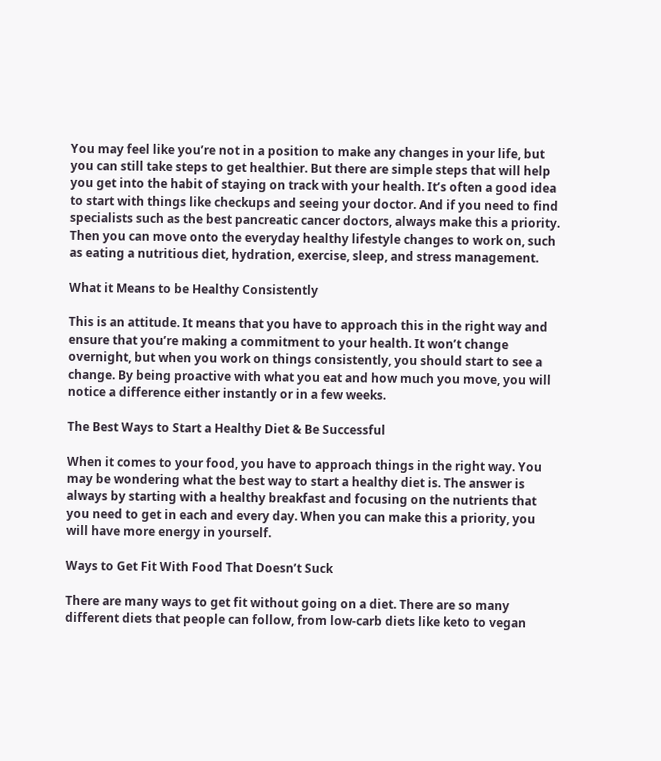You may feel like you’re not in a position to make any changes in your life, but you can still take steps to get healthier. But there are simple steps that will help you get into the habit of staying on track with your health. It’s often a good idea to start with things like checkups and seeing your doctor. And if you need to find specialists such as the best pancreatic cancer doctors, always make this a priority. Then you can move onto the everyday healthy lifestyle changes to work on, such as eating a nutritious diet, hydration, exercise, sleep, and stress management.

What it Means to be Healthy Consistently

This is an attitude. It means that you have to approach this in the right way and ensure that you’re making a commitment to your health. It won’t change overnight, but when you work on things consistently, you should start to see a change. By being proactive with what you eat and how much you move, you will notice a difference either instantly or in a few weeks.

The Best Ways to Start a Healthy Diet & Be Successful

When it comes to your food, you have to approach things in the right way. You may be wondering what the best way to start a healthy diet is. The answer is always by starting with a healthy breakfast and focusing on the nutrients that you need to get in each and every day. When you can make this a priority, you will have more energy in yourself.

Ways to Get Fit With Food That Doesn’t Suck

There are many ways to get fit without going on a diet. There are so many different diets that people can follow, from low-carb diets like keto to vegan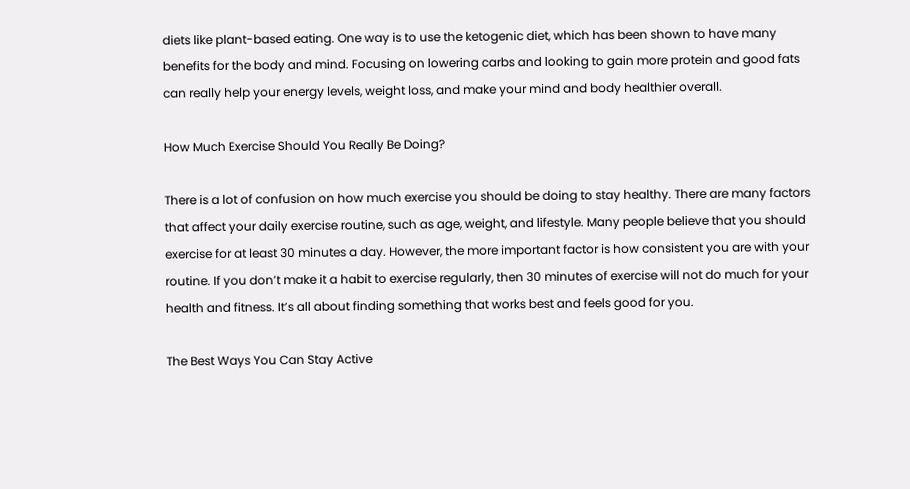diets like plant-based eating. One way is to use the ketogenic diet, which has been shown to have many benefits for the body and mind. Focusing on lowering carbs and looking to gain more protein and good fats can really help your energy levels, weight loss, and make your mind and body healthier overall.

How Much Exercise Should You Really Be Doing?

There is a lot of confusion on how much exercise you should be doing to stay healthy. There are many factors that affect your daily exercise routine, such as age, weight, and lifestyle. Many people believe that you should exercise for at least 30 minutes a day. However, the more important factor is how consistent you are with your routine. If you don’t make it a habit to exercise regularly, then 30 minutes of exercise will not do much for your health and fitness. It’s all about finding something that works best and feels good for you.

The Best Ways You Can Stay Active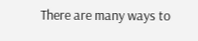There are many ways to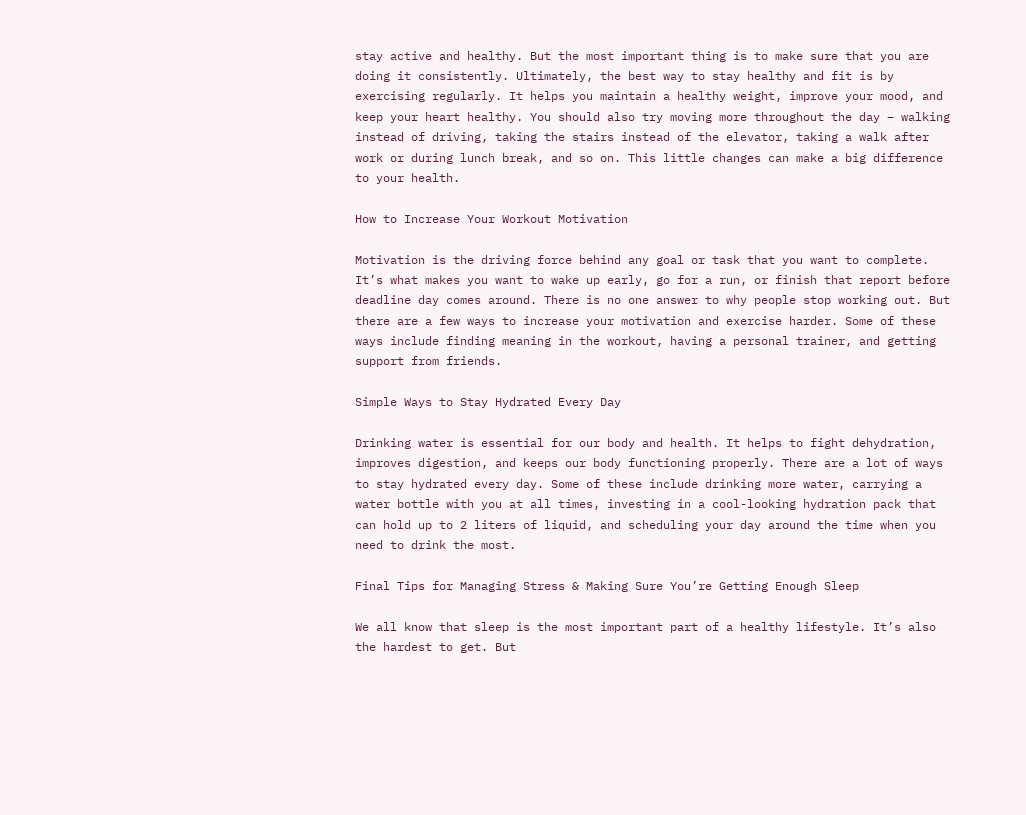stay active and healthy. But the most important thing is to make sure that you are doing it consistently. Ultimately, the best way to stay healthy and fit is by exercising regularly. It helps you maintain a healthy weight, improve your mood, and keep your heart healthy. You should also try moving more throughout the day – walking instead of driving, taking the stairs instead of the elevator, taking a walk after work or during lunch break, and so on. This little changes can make a big difference to your health.

How to Increase Your Workout Motivation

Motivation is the driving force behind any goal or task that you want to complete. It’s what makes you want to wake up early, go for a run, or finish that report before deadline day comes around. There is no one answer to why people stop working out. But there are a few ways to increase your motivation and exercise harder. Some of these ways include finding meaning in the workout, having a personal trainer, and getting support from friends.

Simple Ways to Stay Hydrated Every Day

Drinking water is essential for our body and health. It helps to fight dehydration, improves digestion, and keeps our body functioning properly. There are a lot of ways to stay hydrated every day. Some of these include drinking more water, carrying a water bottle with you at all times, investing in a cool-looking hydration pack that can hold up to 2 liters of liquid, and scheduling your day around the time when you need to drink the most.

Final Tips for Managing Stress & Making Sure You’re Getting Enough Sleep

We all know that sleep is the most important part of a healthy lifestyle. It’s also the hardest to get. But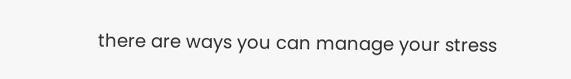there are ways you can manage your stress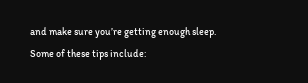and make sure you’re getting enough sleep. Some of these tips include: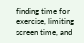finding time for exercise, limiting screen time, and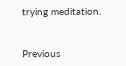trying meditation.


Previous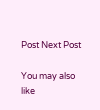Post Next Post

You may also like